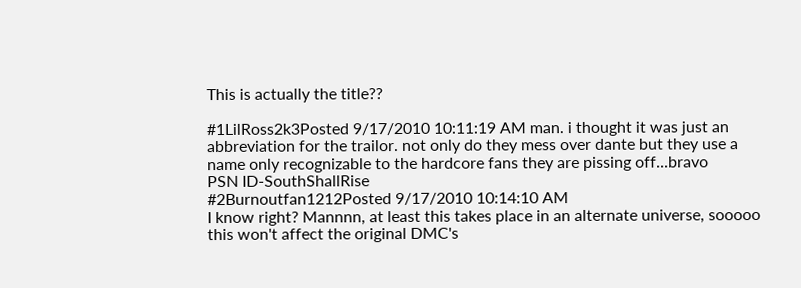This is actually the title??

#1LilRoss2k3Posted 9/17/2010 10:11:19 AM man. i thought it was just an abbreviation for the trailor. not only do they mess over dante but they use a name only recognizable to the hardcore fans they are pissing off...bravo
PSN ID-SouthShallRise
#2Burnoutfan1212Posted 9/17/2010 10:14:10 AM
I know right? Mannnn, at least this takes place in an alternate universe, sooooo this won't affect the original DMC's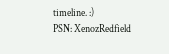timeline. :)
PSN: XenozRedfield